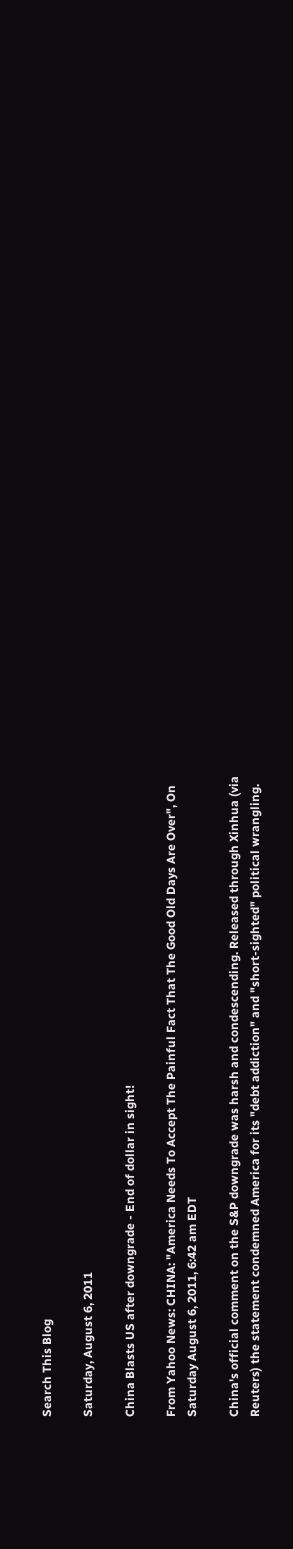Search This Blog

Saturday, August 6, 2011

China Blasts US after downgrade - End of dollar in sight!

From Yahoo News: CHINA: "America Needs To Accept The Painful Fact That The Good Old Days Are Over", On Saturday August 6, 2011, 6:42 am EDT

China's official comment on the S&P downgrade was harsh and condescending. Released through Xinhua (via Reuters) the statement condemned America for its "debt addiction" and "short-sighted" political wrangling.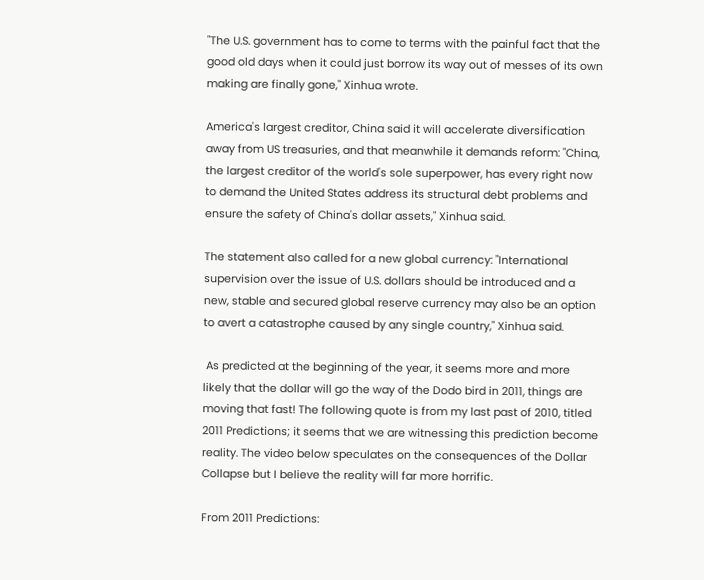"The U.S. government has to come to terms with the painful fact that the good old days when it could just borrow its way out of messes of its own making are finally gone," Xinhua wrote.

America's largest creditor, China said it will accelerate diversification away from US treasuries, and that meanwhile it demands reform: "China, the largest creditor of the world's sole superpower, has every right now to demand the United States address its structural debt problems and ensure the safety of China's dollar assets," Xinhua said.

The statement also called for a new global currency: "International supervision over the issue of U.S. dollars should be introduced and a new, stable and secured global reserve currency may also be an option to avert a catastrophe caused by any single country," Xinhua said.

 As predicted at the beginning of the year, it seems more and more likely that the dollar will go the way of the Dodo bird in 2011, things are moving that fast! The following quote is from my last past of 2010, titled 2011 Predictions; it seems that we are witnessing this prediction become reality. The video below speculates on the consequences of the Dollar Collapse but I believe the reality will far more horrific.

From 2011 Predictions: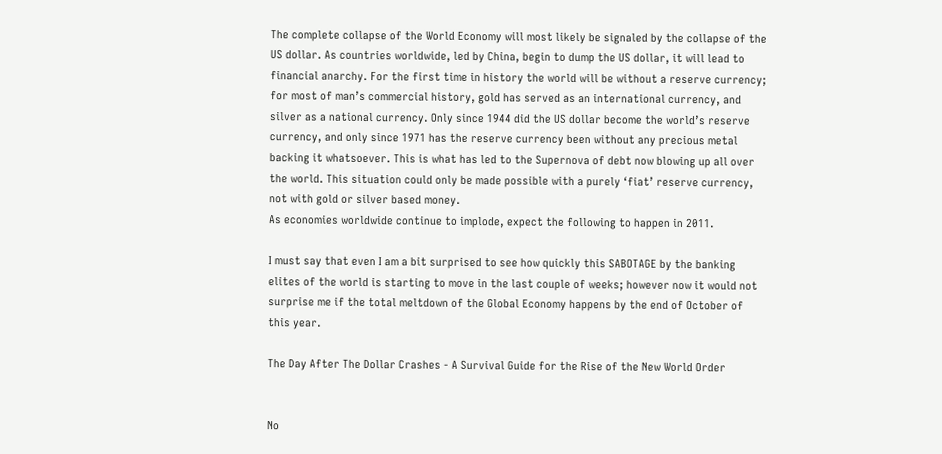The complete collapse of the World Economy will most likely be signaled by the collapse of the US dollar. As countries worldwide, led by China, begin to dump the US dollar, it will lead to financial anarchy. For the first time in history the world will be without a reserve currency; for most of man’s commercial history, gold has served as an international currency, and silver as a national currency. Only since 1944 did the US dollar become the world’s reserve currency, and only since 1971 has the reserve currency been without any precious metal backing it whatsoever. This is what has led to the Supernova of debt now blowing up all over the world. This situation could only be made possible with a purely ‘fiat’ reserve currency, not with gold or silver based money.
As economies worldwide continue to implode, expect the following to happen in 2011.

I must say that even I am a bit surprised to see how quickly this SABOTAGE by the banking elites of the world is starting to move in the last couple of weeks; however now it would not surprise me if the total meltdown of the Global Economy happens by the end of October of this year.

The Day After The Dollar Crashes - A Survival Guide for the Rise of the New World Order


No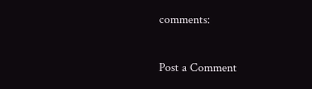comments:

Post a Comment